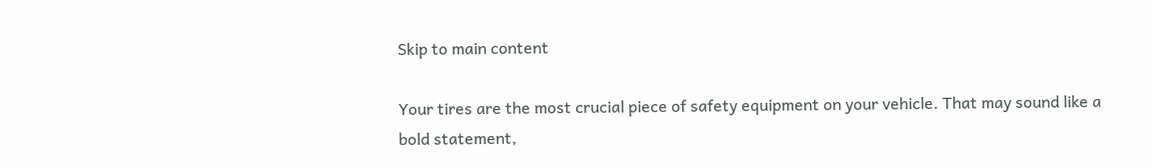Skip to main content

Your tires are the most crucial piece of safety equipment on your vehicle. That may sound like a bold statement,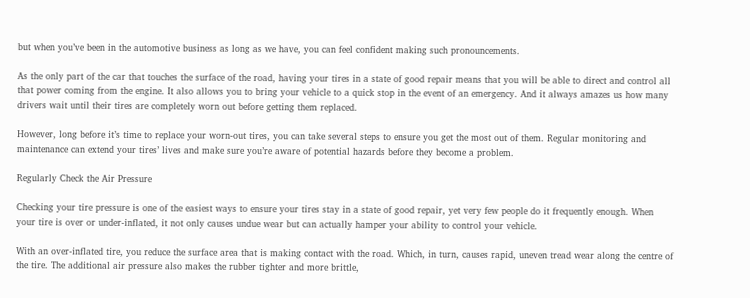but when you’ve been in the automotive business as long as we have, you can feel confident making such pronouncements.

As the only part of the car that touches the surface of the road, having your tires in a state of good repair means that you will be able to direct and control all that power coming from the engine. It also allows you to bring your vehicle to a quick stop in the event of an emergency. And it always amazes us how many drivers wait until their tires are completely worn out before getting them replaced.

However, long before it’s time to replace your worn-out tires, you can take several steps to ensure you get the most out of them. Regular monitoring and maintenance can extend your tires’ lives and make sure you’re aware of potential hazards before they become a problem.

Regularly Check the Air Pressure

Checking your tire pressure is one of the easiest ways to ensure your tires stay in a state of good repair, yet very few people do it frequently enough. When your tire is over or under-inflated, it not only causes undue wear but can actually hamper your ability to control your vehicle.

With an over-inflated tire, you reduce the surface area that is making contact with the road. Which, in turn, causes rapid, uneven tread wear along the centre of the tire. The additional air pressure also makes the rubber tighter and more brittle,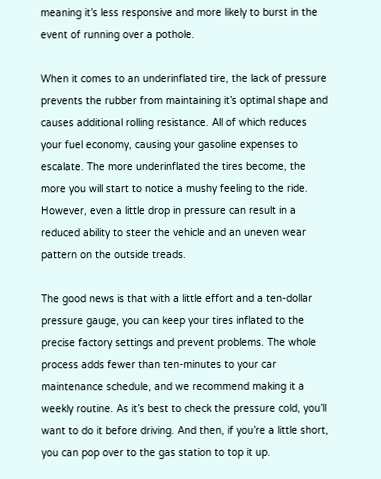meaning it’s less responsive and more likely to burst in the event of running over a pothole.

When it comes to an underinflated tire, the lack of pressure prevents the rubber from maintaining it’s optimal shape and causes additional rolling resistance. All of which reduces your fuel economy, causing your gasoline expenses to escalate. The more underinflated the tires become, the more you will start to notice a mushy feeling to the ride. However, even a little drop in pressure can result in a reduced ability to steer the vehicle and an uneven wear pattern on the outside treads.

The good news is that with a little effort and a ten-dollar pressure gauge, you can keep your tires inflated to the precise factory settings and prevent problems. The whole process adds fewer than ten-minutes to your car maintenance schedule, and we recommend making it a weekly routine. As it’s best to check the pressure cold, you’ll want to do it before driving. And then, if you’re a little short, you can pop over to the gas station to top it up.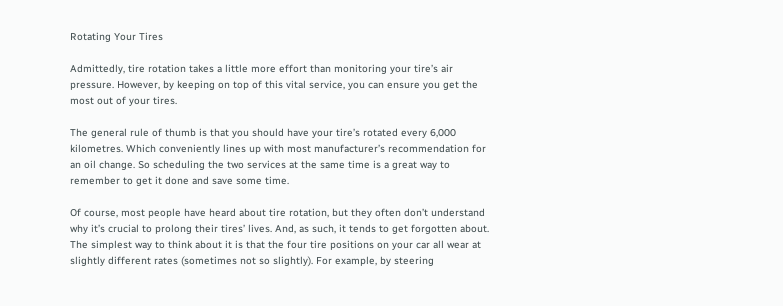Rotating Your Tires

Admittedly, tire rotation takes a little more effort than monitoring your tire’s air pressure. However, by keeping on top of this vital service, you can ensure you get the most out of your tires.

The general rule of thumb is that you should have your tire’s rotated every 6,000 kilometres. Which conveniently lines up with most manufacturer’s recommendation for an oil change. So scheduling the two services at the same time is a great way to remember to get it done and save some time.

Of course, most people have heard about tire rotation, but they often don’t understand why it’s crucial to prolong their tires’ lives. And, as such, it tends to get forgotten about. The simplest way to think about it is that the four tire positions on your car all wear at slightly different rates (sometimes not so slightly). For example, by steering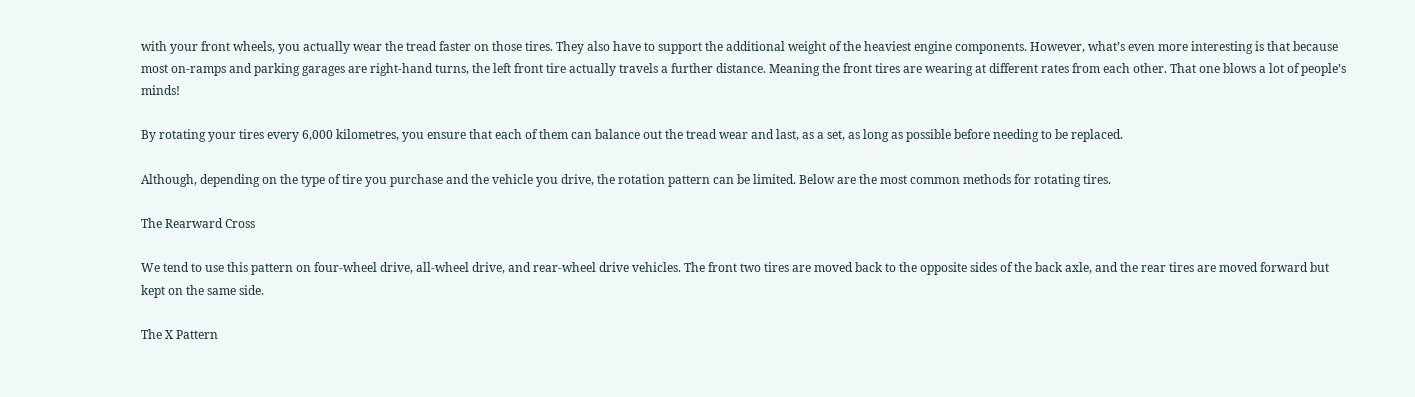with your front wheels, you actually wear the tread faster on those tires. They also have to support the additional weight of the heaviest engine components. However, what’s even more interesting is that because most on-ramps and parking garages are right-hand turns, the left front tire actually travels a further distance. Meaning the front tires are wearing at different rates from each other. That one blows a lot of people’s minds!

By rotating your tires every 6,000 kilometres, you ensure that each of them can balance out the tread wear and last, as a set, as long as possible before needing to be replaced.

Although, depending on the type of tire you purchase and the vehicle you drive, the rotation pattern can be limited. Below are the most common methods for rotating tires.

The Rearward Cross

We tend to use this pattern on four-wheel drive, all-wheel drive, and rear-wheel drive vehicles. The front two tires are moved back to the opposite sides of the back axle, and the rear tires are moved forward but kept on the same side.

The X Pattern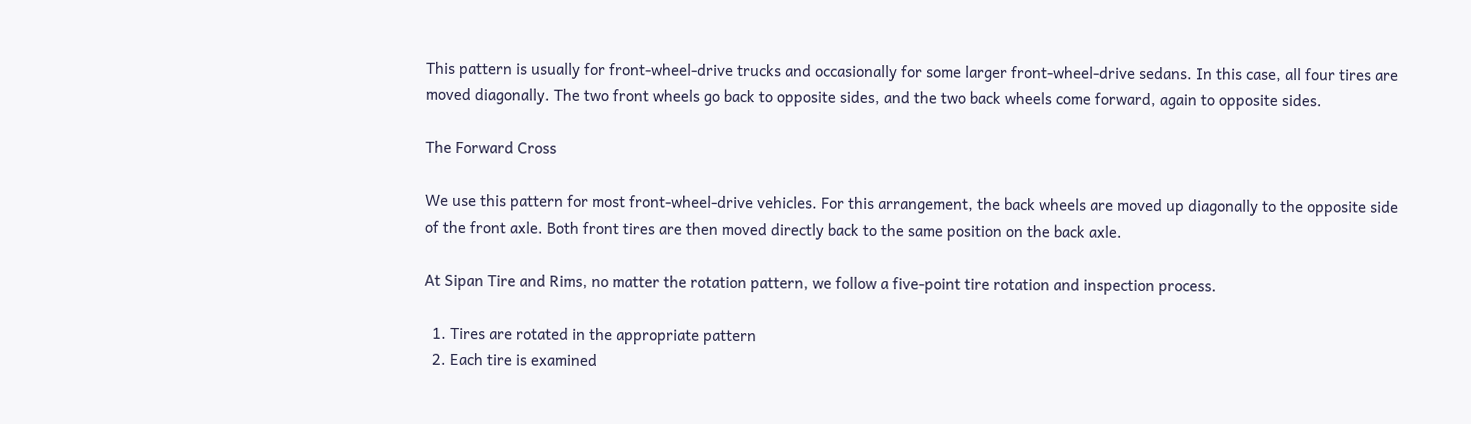This pattern is usually for front-wheel-drive trucks and occasionally for some larger front-wheel-drive sedans. In this case, all four tires are moved diagonally. The two front wheels go back to opposite sides, and the two back wheels come forward, again to opposite sides.

The Forward Cross

We use this pattern for most front-wheel-drive vehicles. For this arrangement, the back wheels are moved up diagonally to the opposite side of the front axle. Both front tires are then moved directly back to the same position on the back axle.

At Sipan Tire and Rims, no matter the rotation pattern, we follow a five-point tire rotation and inspection process.

  1. Tires are rotated in the appropriate pattern
  2. Each tire is examined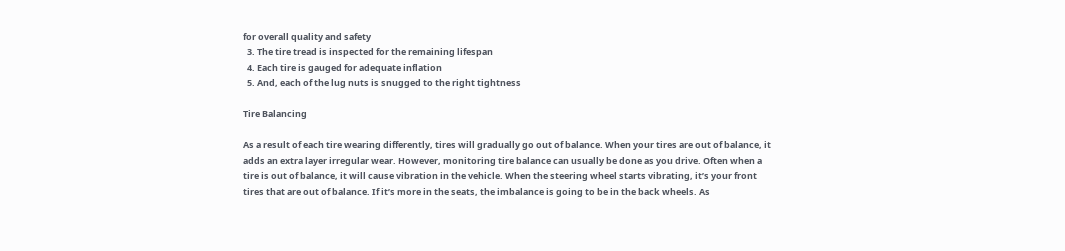for overall quality and safety
  3. The tire tread is inspected for the remaining lifespan
  4. Each tire is gauged for adequate inflation
  5. And, each of the lug nuts is snugged to the right tightness

Tire Balancing

As a result of each tire wearing differently, tires will gradually go out of balance. When your tires are out of balance, it adds an extra layer irregular wear. However, monitoring tire balance can usually be done as you drive. Often when a tire is out of balance, it will cause vibration in the vehicle. When the steering wheel starts vibrating, it’s your front tires that are out of balance. If it’s more in the seats, the imbalance is going to be in the back wheels. As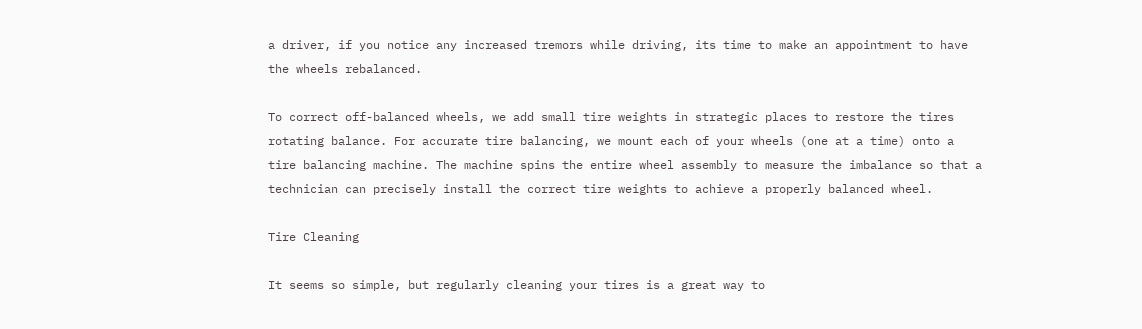a driver, if you notice any increased tremors while driving, its time to make an appointment to have the wheels rebalanced.

To correct off-balanced wheels, we add small tire weights in strategic places to restore the tires rotating balance. For accurate tire balancing, we mount each of your wheels (one at a time) onto a tire balancing machine. The machine spins the entire wheel assembly to measure the imbalance so that a technician can precisely install the correct tire weights to achieve a properly balanced wheel.

Tire Cleaning

It seems so simple, but regularly cleaning your tires is a great way to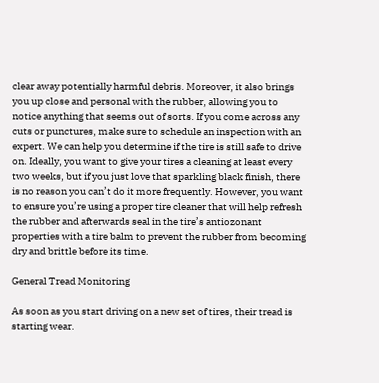clear away potentially harmful debris. Moreover, it also brings you up close and personal with the rubber, allowing you to notice anything that seems out of sorts. If you come across any cuts or punctures, make sure to schedule an inspection with an expert. We can help you determine if the tire is still safe to drive on. Ideally, you want to give your tires a cleaning at least every two weeks, but if you just love that sparkling black finish, there is no reason you can’t do it more frequently. However, you want to ensure you’re using a proper tire cleaner that will help refresh the rubber and afterwards seal in the tire’s antiozonant properties with a tire balm to prevent the rubber from becoming dry and brittle before its time.

General Tread Monitoring

As soon as you start driving on a new set of tires, their tread is starting wear.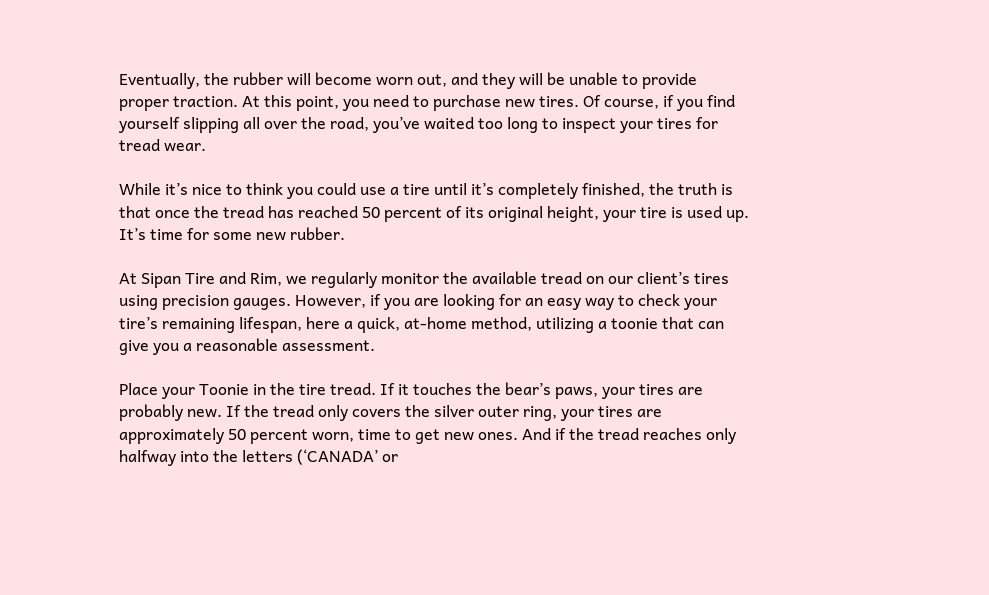Eventually, the rubber will become worn out, and they will be unable to provide proper traction. At this point, you need to purchase new tires. Of course, if you find yourself slipping all over the road, you’ve waited too long to inspect your tires for tread wear.

While it’s nice to think you could use a tire until it’s completely finished, the truth is that once the tread has reached 50 percent of its original height, your tire is used up. It’s time for some new rubber.

At Sipan Tire and Rim, we regularly monitor the available tread on our client’s tires using precision gauges. However, if you are looking for an easy way to check your tire’s remaining lifespan, here a quick, at-home method, utilizing a toonie that can give you a reasonable assessment.

Place your Toonie in the tire tread. If it touches the bear’s paws, your tires are probably new. If the tread only covers the silver outer ring, your tires are approximately 50 percent worn, time to get new ones. And if the tread reaches only halfway into the letters (‘CANADA’ or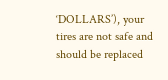‘DOLLARS’), your tires are not safe and should be replaced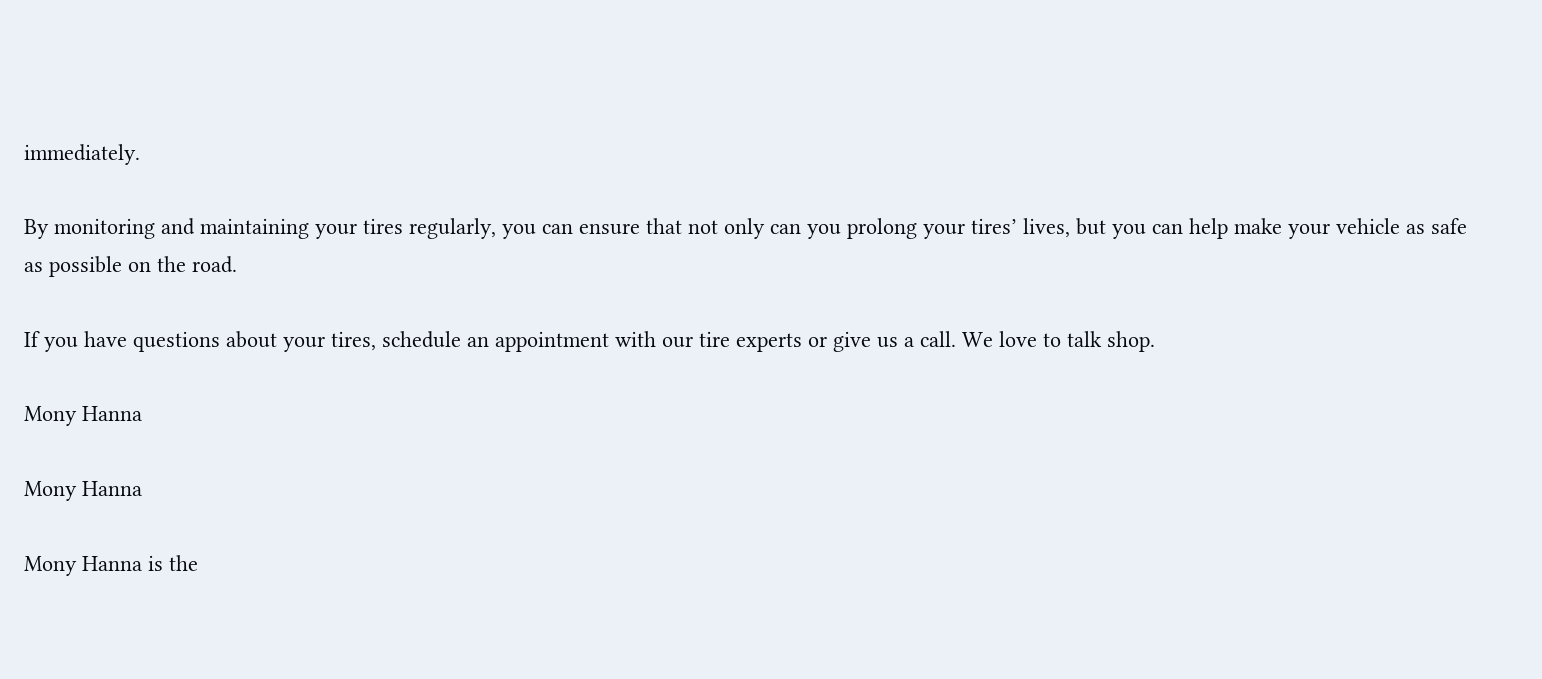immediately.

By monitoring and maintaining your tires regularly, you can ensure that not only can you prolong your tires’ lives, but you can help make your vehicle as safe as possible on the road.

If you have questions about your tires, schedule an appointment with our tire experts or give us a call. We love to talk shop.

Mony Hanna

Mony Hanna

Mony Hanna is the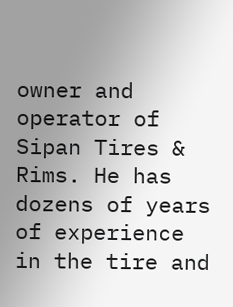owner and operator of Sipan Tires & Rims. He has dozens of years of experience in the tire and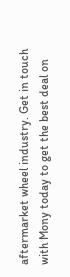aftermarket wheel industry. Get in touch with Mony today to get the best deal on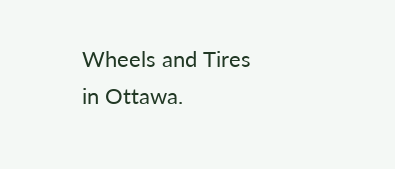Wheels and Tires in Ottawa.